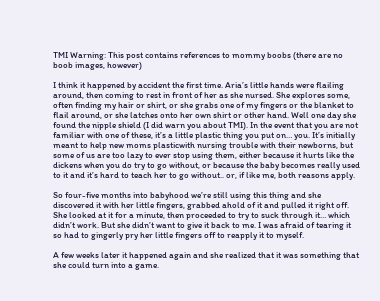TMI Warning: This post contains references to mommy boobs (there are no boob images, however)

I think it happened by accident the first time. Aria’s little hands were flailing around, then coming to rest in front of her as she nursed. She explores some, often finding my hair or shirt, or she grabs one of my fingers or the blanket to flail around, or she latches onto her own shirt or other hand. Well one day she found the nipple shield (I did warn you about TMI). In the event that you are not familiar with one of these, it’s a little plastic thing you put on… you. It’s initially meant to help new moms plasticwith nursing trouble with their newborns, but some of us are too lazy to ever stop using them, either because it hurts like the dickens when you do try to go without, or because the baby becomes really used to it and it’s hard to teach her to go without.. or, if like me, both reasons apply.

So four-five months into babyhood we’re still using this thing and she discovered it with her little fingers, grabbed ahold of it and pulled it right off. She looked at it for a minute, then proceeded to try to suck through it… which didn’t work. But she didn’t want to give it back to me. I was afraid of tearing it so had to gingerly pry her little fingers off to reapply it to myself.

A few weeks later it happened again and she realized that it was something that she could turn into a game.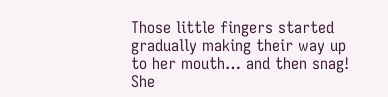Those little fingers started gradually making their way up to her mouth… and then snag! She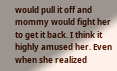would pull it off and mommy would fight her to get it back. I think it highly amused her. Even when she realized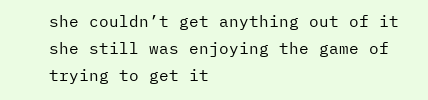she couldn’t get anything out of it she still was enjoying the game of trying to get it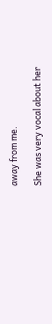away from me.

She was very vocal about her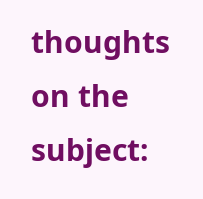thoughts on the subject: